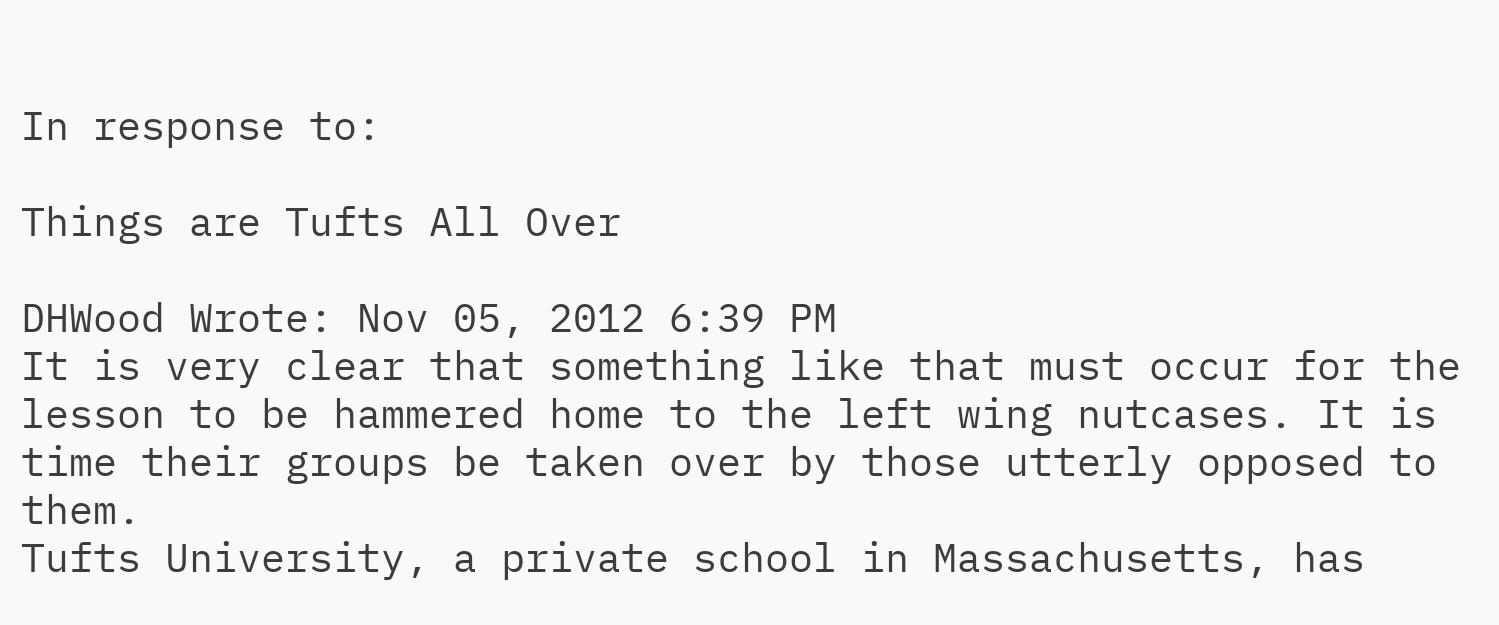In response to:

Things are Tufts All Over

DHWood Wrote: Nov 05, 2012 6:39 PM
It is very clear that something like that must occur for the lesson to be hammered home to the left wing nutcases. It is time their groups be taken over by those utterly opposed to them.
Tufts University, a private school in Massachusetts, has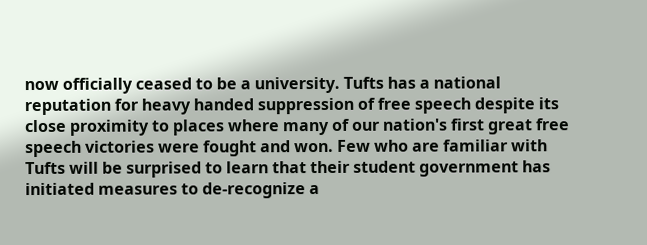now officially ceased to be a university. Tufts has a national reputation for heavy handed suppression of free speech despite its close proximity to places where many of our nation's first great free speech victories were fought and won. Few who are familiar with Tufts will be surprised to learn that their student government has initiated measures to de-recognize a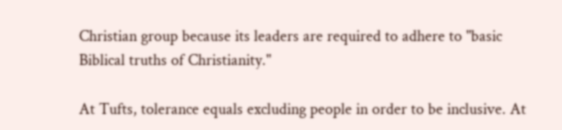Christian group because its leaders are required to adhere to "basic Biblical truths of Christianity."

At Tufts, tolerance equals excluding people in order to be inclusive. At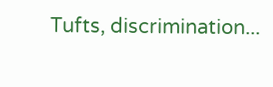Tufts, discrimination...